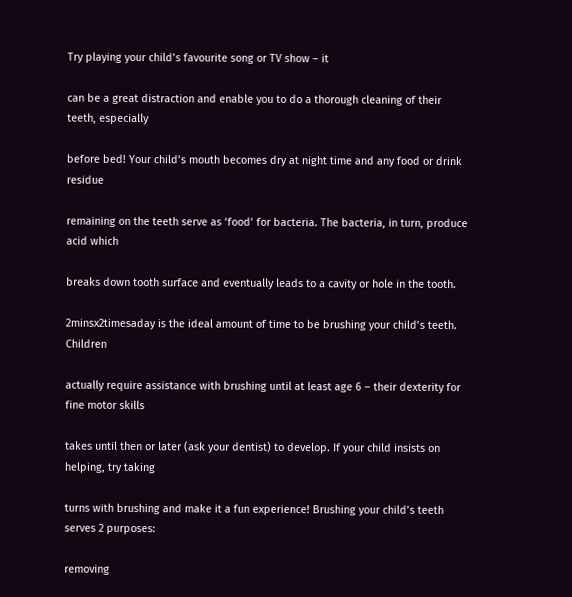Try playing your child’s favourite song or TV show – it

can be a great distraction and enable you to do a thorough cleaning of their teeth, especially

before bed! Your child’s mouth becomes dry at night time and any food or drink residue

remaining on the teeth serve as ‘food’ for bacteria. The bacteria, in turn, produce acid which

breaks down tooth surface and eventually leads to a cavity or hole in the tooth.

2minsx2timesaday is the ideal amount of time to be brushing your child’s teeth. Children

actually require assistance with brushing until at least age 6 – their dexterity for fine motor skills

takes until then or later (ask your dentist) to develop. If your child insists on helping, try taking

turns with brushing and make it a fun experience! Brushing your child’s teeth serves 2 purposes:

removing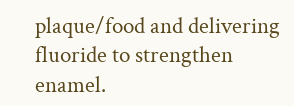plaque/food and delivering fluoride to strengthen enamel.